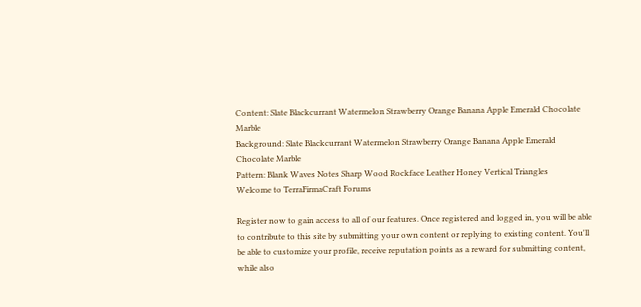Content: Slate Blackcurrant Watermelon Strawberry Orange Banana Apple Emerald Chocolate Marble
Background: Slate Blackcurrant Watermelon Strawberry Orange Banana Apple Emerald Chocolate Marble
Pattern: Blank Waves Notes Sharp Wood Rockface Leather Honey Vertical Triangles
Welcome to TerraFirmaCraft Forums

Register now to gain access to all of our features. Once registered and logged in, you will be able to contribute to this site by submitting your own content or replying to existing content. You'll be able to customize your profile, receive reputation points as a reward for submitting content, while also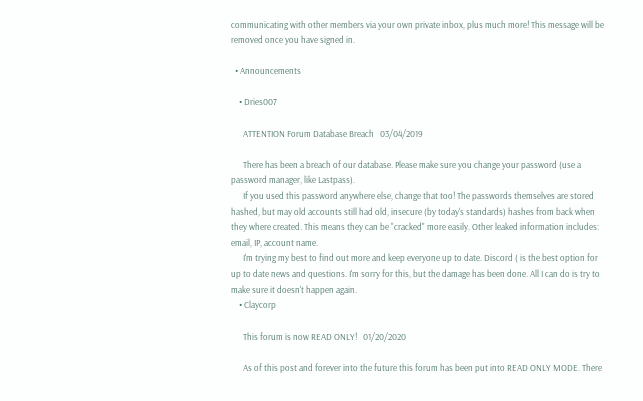communicating with other members via your own private inbox, plus much more! This message will be removed once you have signed in.

  • Announcements

    • Dries007

      ATTENTION Forum Database Breach   03/04/2019

      There has been a breach of our database. Please make sure you change your password (use a password manager, like Lastpass).
      If you used this password anywhere else, change that too! The passwords themselves are stored hashed, but may old accounts still had old, insecure (by today's standards) hashes from back when they where created. This means they can be "cracked" more easily. Other leaked information includes: email, IP, account name.
      I'm trying my best to find out more and keep everyone up to date. Discord ( is the best option for up to date news and questions. I'm sorry for this, but the damage has been done. All I can do is try to make sure it doesn't happen again.
    • Claycorp

      This forum is now READ ONLY!   01/20/2020

      As of this post and forever into the future this forum has been put into READ ONLY MODE. There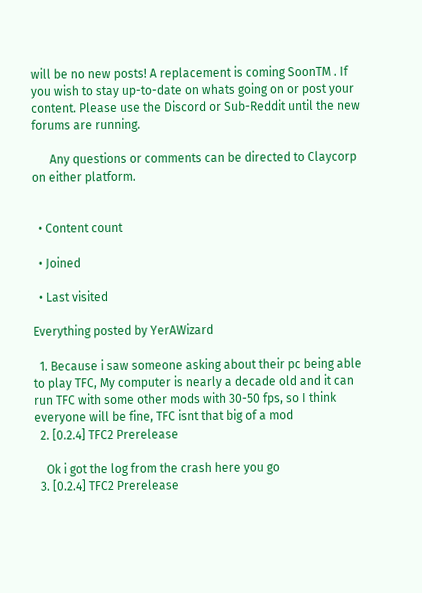will be no new posts! A replacement is coming SoonTM . If you wish to stay up-to-date on whats going on or post your content. Please use the Discord or Sub-Reddit until the new forums are running.

      Any questions or comments can be directed to Claycorp on either platform.


  • Content count

  • Joined

  • Last visited

Everything posted by YerAWizard

  1. Because i saw someone asking about their pc being able to play TFC, My computer is nearly a decade old and it can run TFC with some other mods with 30-50 fps, so I think everyone will be fine, TFC isnt that big of a mod
  2. [0.2.4] TFC2 Prerelease

    Ok i got the log from the crash here you go
  3. [0.2.4] TFC2 Prerelease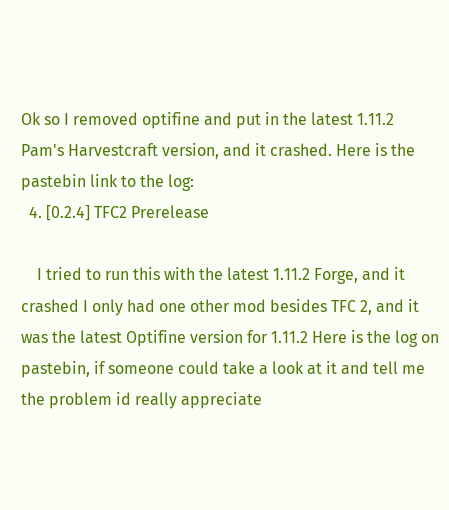Ok so I removed optifine and put in the latest 1.11.2 Pam's Harvestcraft version, and it crashed. Here is the pastebin link to the log:
  4. [0.2.4] TFC2 Prerelease

    I tried to run this with the latest 1.11.2 Forge, and it crashed I only had one other mod besides TFC 2, and it was the latest Optifine version for 1.11.2 Here is the log on pastebin, if someone could take a look at it and tell me the problem id really appreciate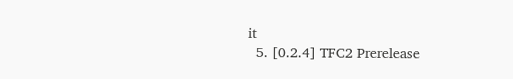it
  5. [0.2.4] TFC2 Prerelease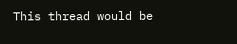This thread would be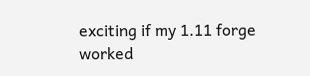exciting if my 1.11 forge worked